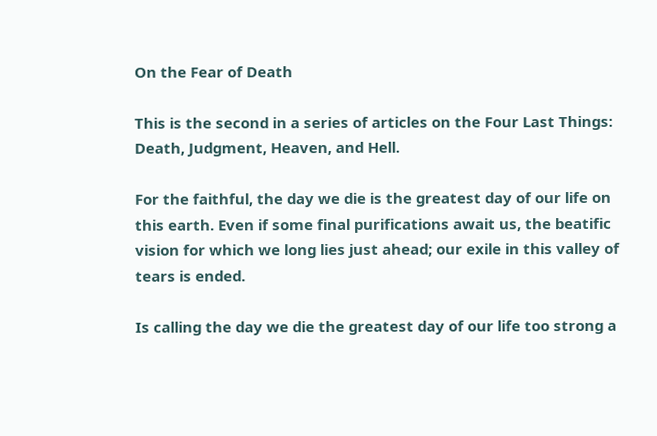On the Fear of Death

This is the second in a series of articles on the Four Last Things: Death, Judgment, Heaven, and Hell.

For the faithful, the day we die is the greatest day of our life on this earth. Even if some final purifications await us, the beatific vision for which we long lies just ahead; our exile in this valley of tears is ended.

Is calling the day we die the greatest day of our life too strong a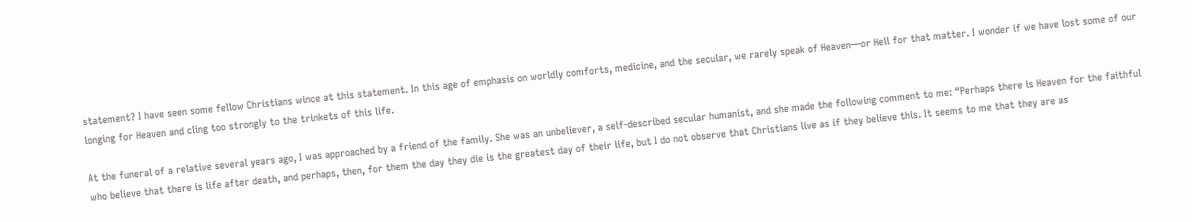statement? I have seen some fellow Christians wince at this statement. In this age of emphasis on worldly comforts, medicine, and the secular, we rarely speak of Heaven—or Hell for that matter. I wonder if we have lost some of our longing for Heaven and cling too strongly to the trinkets of this life.

At the funeral of a relative several years ago, I was approached by a friend of the family. She was an unbeliever, a self-described secular humanist, and she made the following comment to me: “Perhaps there is Heaven for the faithful who believe that there is life after death, and perhaps, then, for them the day they die is the greatest day of their life, but I do not observe that Christians live as if they believe this. It seems to me that they are as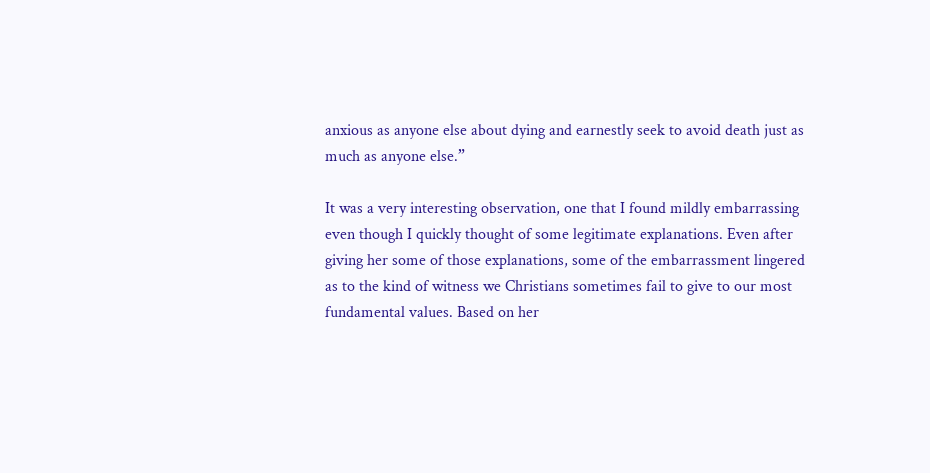anxious as anyone else about dying and earnestly seek to avoid death just as much as anyone else.”

It was a very interesting observation, one that I found mildly embarrassing even though I quickly thought of some legitimate explanations. Even after giving her some of those explanations, some of the embarrassment lingered as to the kind of witness we Christians sometimes fail to give to our most fundamental values. Based on her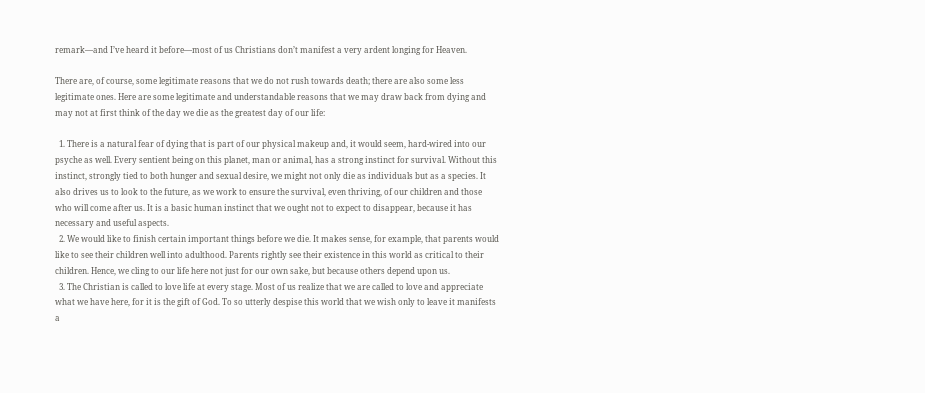remark—and I’ve heard it before—most of us Christians don’t manifest a very ardent longing for Heaven.

There are, of course, some legitimate reasons that we do not rush towards death; there are also some less legitimate ones. Here are some legitimate and understandable reasons that we may draw back from dying and may not at first think of the day we die as the greatest day of our life:

  1. There is a natural fear of dying that is part of our physical makeup and, it would seem, hard-wired into our psyche as well. Every sentient being on this planet, man or animal, has a strong instinct for survival. Without this instinct, strongly tied to both hunger and sexual desire, we might not only die as individuals but as a species. It also drives us to look to the future, as we work to ensure the survival, even thriving, of our children and those who will come after us. It is a basic human instinct that we ought not to expect to disappear, because it has necessary and useful aspects.
  2. We would like to finish certain important things before we die. It makes sense, for example, that parents would like to see their children well into adulthood. Parents rightly see their existence in this world as critical to their children. Hence, we cling to our life here not just for our own sake, but because others depend upon us.
  3. The Christian is called to love life at every stage. Most of us realize that we are called to love and appreciate what we have here, for it is the gift of God. To so utterly despise this world that we wish only to leave it manifests a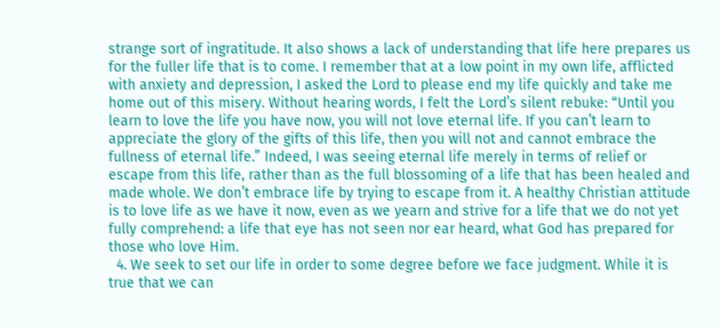strange sort of ingratitude. It also shows a lack of understanding that life here prepares us for the fuller life that is to come. I remember that at a low point in my own life, afflicted with anxiety and depression, I asked the Lord to please end my life quickly and take me home out of this misery. Without hearing words, I felt the Lord’s silent rebuke: “Until you learn to love the life you have now, you will not love eternal life. If you can’t learn to appreciate the glory of the gifts of this life, then you will not and cannot embrace the fullness of eternal life.” Indeed, I was seeing eternal life merely in terms of relief or escape from this life, rather than as the full blossoming of a life that has been healed and made whole. We don’t embrace life by trying to escape from it. A healthy Christian attitude is to love life as we have it now, even as we yearn and strive for a life that we do not yet fully comprehend: a life that eye has not seen nor ear heard, what God has prepared for those who love Him.
  4. We seek to set our life in order to some degree before we face judgment. While it is true that we can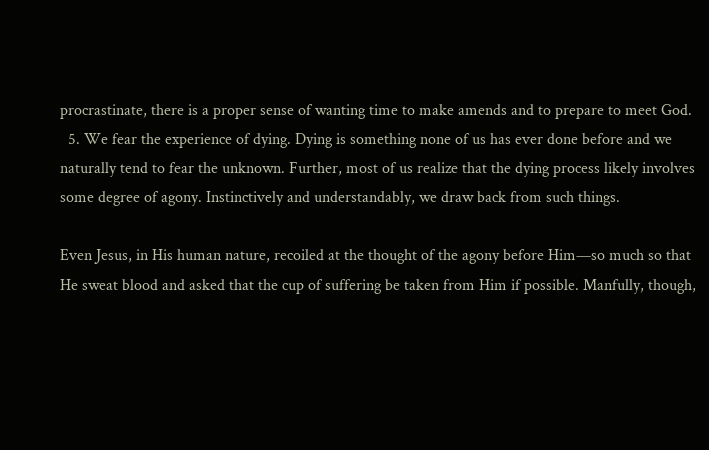procrastinate, there is a proper sense of wanting time to make amends and to prepare to meet God.
  5. We fear the experience of dying. Dying is something none of us has ever done before and we naturally tend to fear the unknown. Further, most of us realize that the dying process likely involves some degree of agony. Instinctively and understandably, we draw back from such things.

Even Jesus, in His human nature, recoiled at the thought of the agony before Him—so much so that He sweat blood and asked that the cup of suffering be taken from Him if possible. Manfully, though,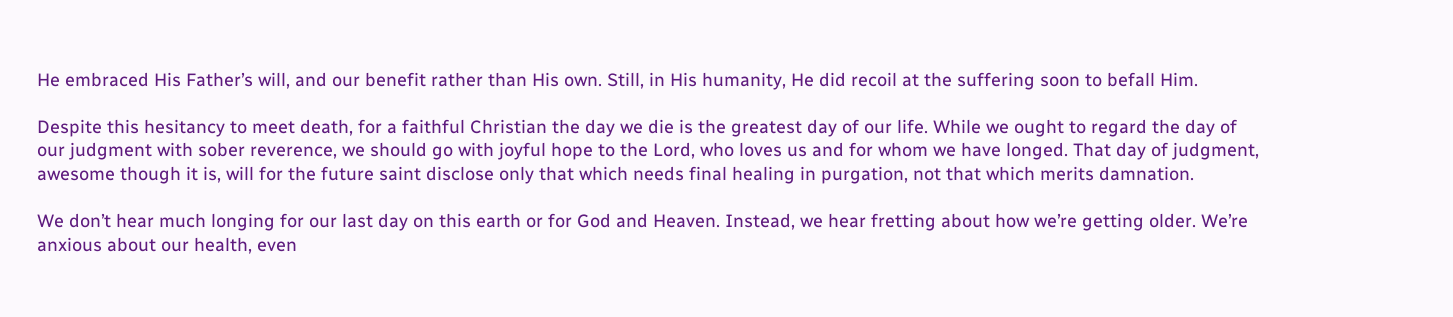He embraced His Father’s will, and our benefit rather than His own. Still, in His humanity, He did recoil at the suffering soon to befall Him.

Despite this hesitancy to meet death, for a faithful Christian the day we die is the greatest day of our life. While we ought to regard the day of our judgment with sober reverence, we should go with joyful hope to the Lord, who loves us and for whom we have longed. That day of judgment, awesome though it is, will for the future saint disclose only that which needs final healing in purgation, not that which merits damnation.

We don’t hear much longing for our last day on this earth or for God and Heaven. Instead, we hear fretting about how we’re getting older. We’re anxious about our health, even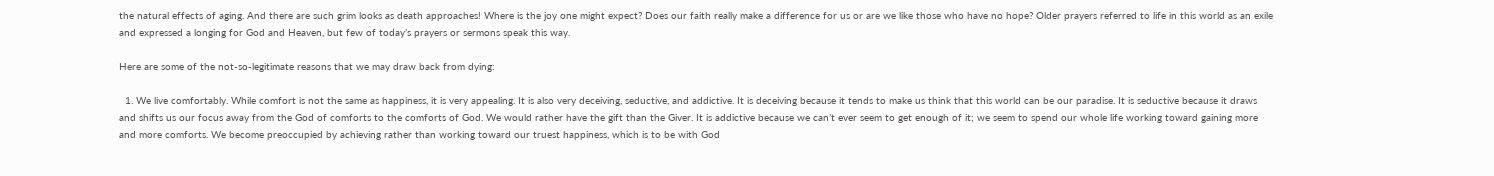the natural effects of aging. And there are such grim looks as death approaches! Where is the joy one might expect? Does our faith really make a difference for us or are we like those who have no hope? Older prayers referred to life in this world as an exile and expressed a longing for God and Heaven, but few of today’s prayers or sermons speak this way.

Here are some of the not-so-legitimate reasons that we may draw back from dying:

  1. We live comfortably. While comfort is not the same as happiness, it is very appealing. It is also very deceiving, seductive, and addictive. It is deceiving because it tends to make us think that this world can be our paradise. It is seductive because it draws and shifts us our focus away from the God of comforts to the comforts of God. We would rather have the gift than the Giver. It is addictive because we can’t ever seem to get enough of it; we seem to spend our whole life working toward gaining more and more comforts. We become preoccupied by achieving rather than working toward our truest happiness, which is to be with God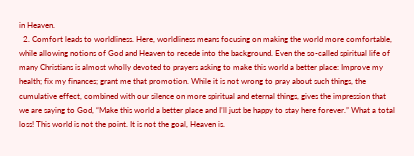in Heaven.
  2. Comfort leads to worldliness. Here, worldliness means focusing on making the world more comfortable, while allowing notions of God and Heaven to recede into the background. Even the so-called spiritual life of many Christians is almost wholly devoted to prayers asking to make this world a better place: Improve my health; fix my finances; grant me that promotion. While it is not wrong to pray about such things, the cumulative effect, combined with our silence on more spiritual and eternal things, gives the impression that we are saying to God, “Make this world a better place and I’ll just be happy to stay here forever.” What a total loss! This world is not the point. It is not the goal, Heaven is.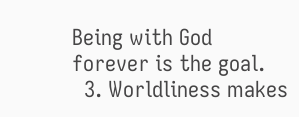Being with God forever is the goal.
  3. Worldliness makes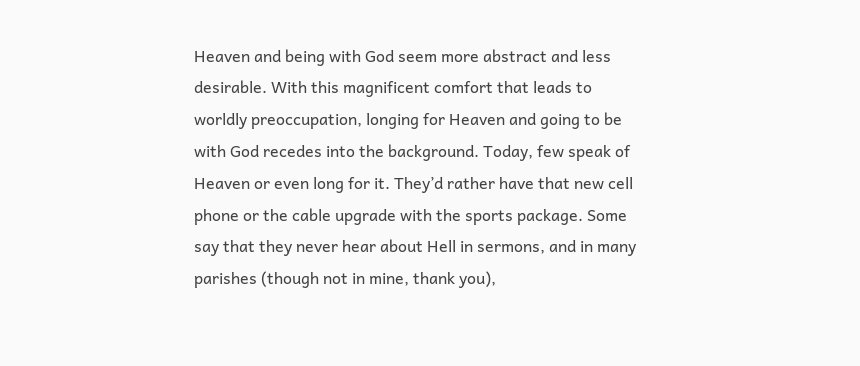Heaven and being with God seem more abstract and less desirable. With this magnificent comfort that leads to worldly preoccupation, longing for Heaven and going to be with God recedes into the background. Today, few speak of Heaven or even long for it. They’d rather have that new cell phone or the cable upgrade with the sports package. Some say that they never hear about Hell in sermons, and in many parishes (though not in mine, thank you),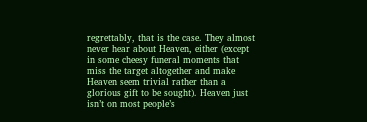regrettably, that is the case. They almost never hear about Heaven, either (except in some cheesy funeral moments that miss the target altogether and make Heaven seem trivial rather than a glorious gift to be sought). Heaven just isn’t on most people’s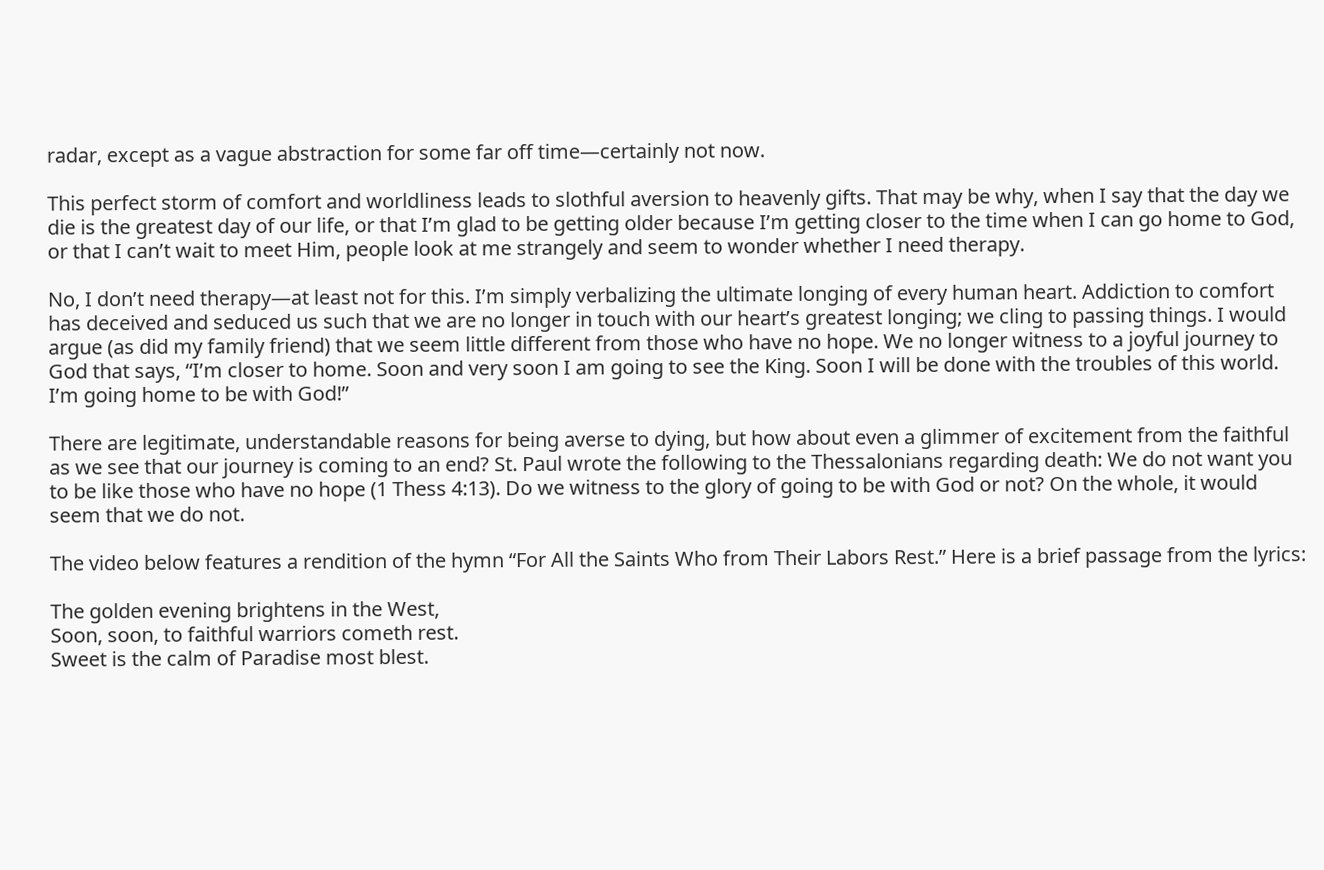radar, except as a vague abstraction for some far off time—certainly not now.

This perfect storm of comfort and worldliness leads to slothful aversion to heavenly gifts. That may be why, when I say that the day we die is the greatest day of our life, or that I’m glad to be getting older because I’m getting closer to the time when I can go home to God, or that I can’t wait to meet Him, people look at me strangely and seem to wonder whether I need therapy.

No, I don’t need therapy—at least not for this. I’m simply verbalizing the ultimate longing of every human heart. Addiction to comfort has deceived and seduced us such that we are no longer in touch with our heart’s greatest longing; we cling to passing things. I would argue (as did my family friend) that we seem little different from those who have no hope. We no longer witness to a joyful journey to God that says, “I’m closer to home. Soon and very soon I am going to see the King. Soon I will be done with the troubles of this world. I’m going home to be with God!”

There are legitimate, understandable reasons for being averse to dying, but how about even a glimmer of excitement from the faithful as we see that our journey is coming to an end? St. Paul wrote the following to the Thessalonians regarding death: We do not want you to be like those who have no hope (1 Thess 4:13). Do we witness to the glory of going to be with God or not? On the whole, it would seem that we do not.

The video below features a rendition of the hymn “For All the Saints Who from Their Labors Rest.” Here is a brief passage from the lyrics:

The golden evening brightens in the West,
Soon, soon, to faithful warriors cometh rest.
Sweet is the calm of Paradise most blest.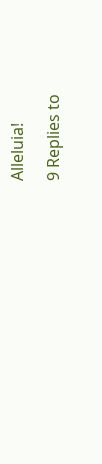Alleluia!

9 Replies to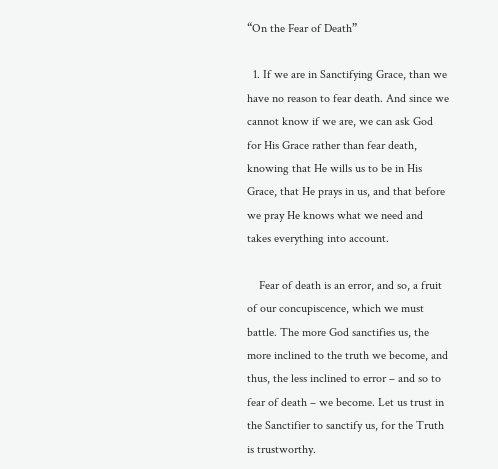“On the Fear of Death”

  1. If we are in Sanctifying Grace, than we have no reason to fear death. And since we cannot know if we are, we can ask God for His Grace rather than fear death, knowing that He wills us to be in His Grace, that He prays in us, and that before we pray He knows what we need and takes everything into account.

    Fear of death is an error, and so, a fruit of our concupiscence, which we must battle. The more God sanctifies us, the more inclined to the truth we become, and thus, the less inclined to error – and so to fear of death – we become. Let us trust in the Sanctifier to sanctify us, for the Truth is trustworthy.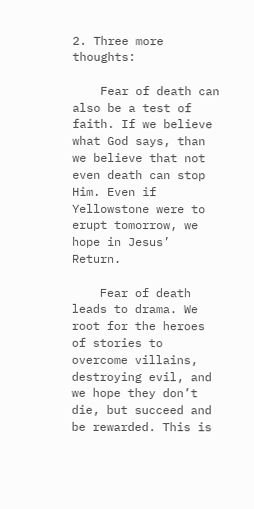2. Three more thoughts:

    Fear of death can also be a test of faith. If we believe what God says, than we believe that not even death can stop Him. Even if Yellowstone were to erupt tomorrow, we hope in Jesus’ Return.

    Fear of death leads to drama. We root for the heroes of stories to overcome villains, destroying evil, and we hope they don’t die, but succeed and be rewarded. This is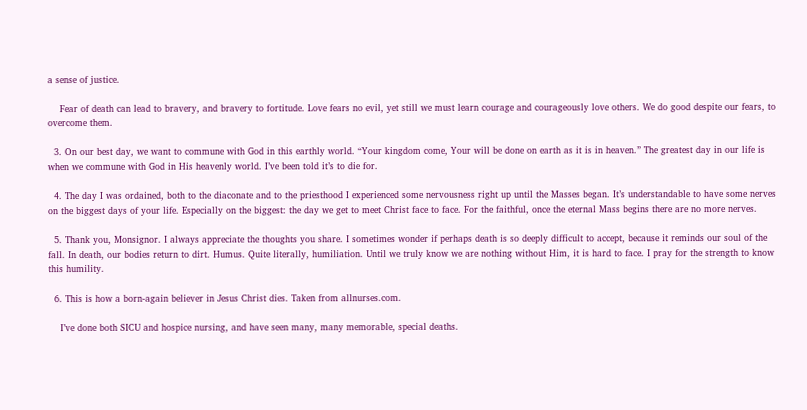a sense of justice.

    Fear of death can lead to bravery, and bravery to fortitude. Love fears no evil, yet still we must learn courage and courageously love others. We do good despite our fears, to overcome them.

  3. On our best day, we want to commune with God in this earthly world. “Your kingdom come, Your will be done on earth as it is in heaven.” The greatest day in our life is when we commune with God in His heavenly world. I’ve been told it’s to die for.

  4. The day I was ordained, both to the diaconate and to the priesthood I experienced some nervousness right up until the Masses began. It’s understandable to have some nerves on the biggest days of your life. Especially on the biggest: the day we get to meet Christ face to face. For the faithful, once the eternal Mass begins there are no more nerves.

  5. Thank you, Monsignor. I always appreciate the thoughts you share. I sometimes wonder if perhaps death is so deeply difficult to accept, because it reminds our soul of the fall. In death, our bodies return to dirt. Humus. Quite literally, humiliation. Until we truly know we are nothing without Him, it is hard to face. I pray for the strength to know this humility.

  6. This is how a born-again believer in Jesus Christ dies. Taken from allnurses.com.

    I’ve done both SICU and hospice nursing, and have seen many, many memorable, special deaths.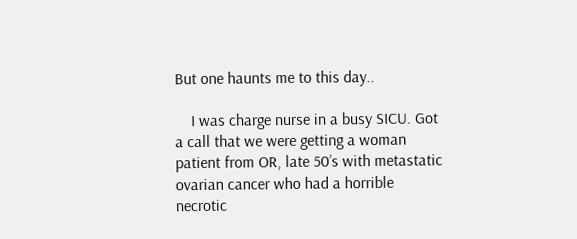But one haunts me to this day..

    I was charge nurse in a busy SICU. Got a call that we were getting a woman patient from OR, late 50’s with metastatic ovarian cancer who had a horrible necrotic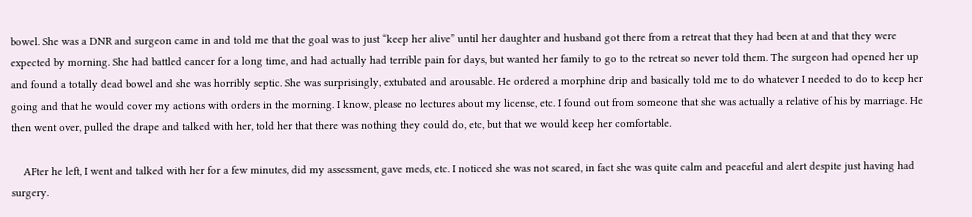bowel. She was a DNR and surgeon came in and told me that the goal was to just “keep her alive” until her daughter and husband got there from a retreat that they had been at and that they were expected by morning. She had battled cancer for a long time, and had actually had terrible pain for days, but wanted her family to go to the retreat so never told them. The surgeon had opened her up and found a totally dead bowel and she was horribly septic. She was surprisingly, extubated and arousable. He ordered a morphine drip and basically told me to do whatever I needed to do to keep her going and that he would cover my actions with orders in the morning. I know, please no lectures about my license, etc. I found out from someone that she was actually a relative of his by marriage. He then went over, pulled the drape and talked with her, told her that there was nothing they could do, etc, but that we would keep her comfortable.

    AFter he left, I went and talked with her for a few minutes, did my assessment, gave meds, etc. I noticed she was not scared, in fact she was quite calm and peaceful and alert despite just having had surgery.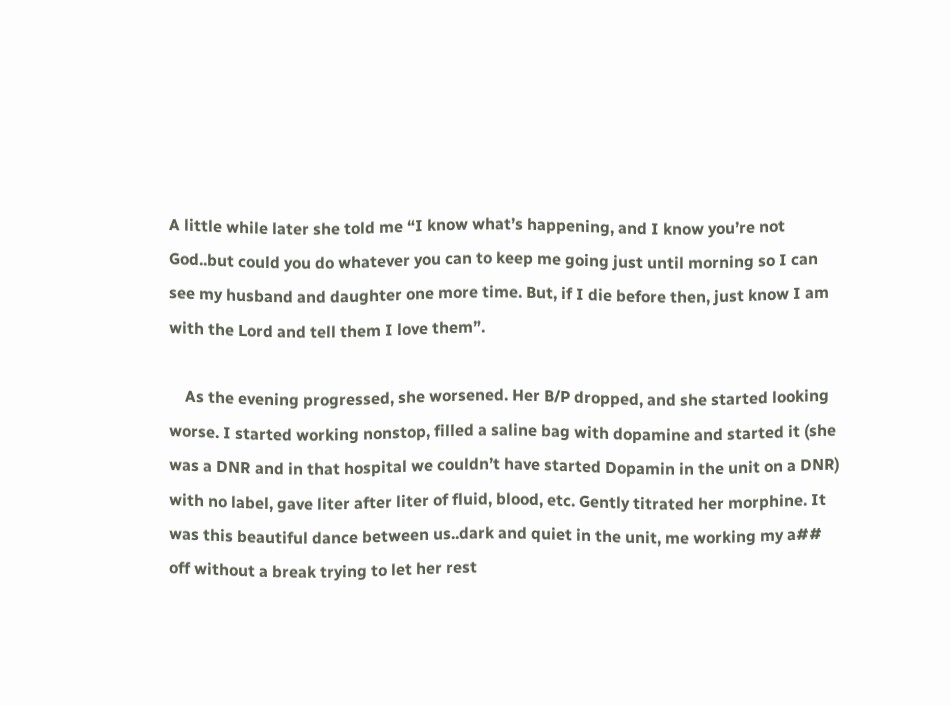A little while later she told me “I know what’s happening, and I know you’re not God..but could you do whatever you can to keep me going just until morning so I can see my husband and daughter one more time. But, if I die before then, just know I am with the Lord and tell them I love them”.

    As the evening progressed, she worsened. Her B/P dropped, and she started looking worse. I started working nonstop, filled a saline bag with dopamine and started it (she was a DNR and in that hospital we couldn’t have started Dopamin in the unit on a DNR) with no label, gave liter after liter of fluid, blood, etc. Gently titrated her morphine. It was this beautiful dance between us..dark and quiet in the unit, me working my a## off without a break trying to let her rest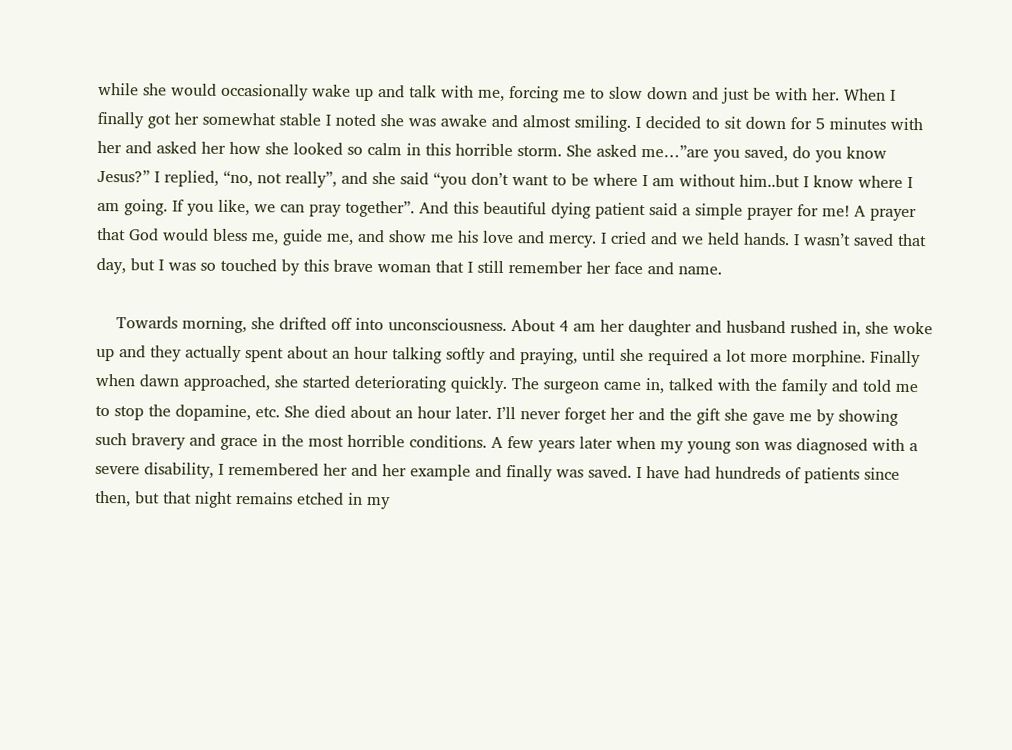while she would occasionally wake up and talk with me, forcing me to slow down and just be with her. When I finally got her somewhat stable I noted she was awake and almost smiling. I decided to sit down for 5 minutes with her and asked her how she looked so calm in this horrible storm. She asked me…”are you saved, do you know Jesus?” I replied, “no, not really”, and she said “you don’t want to be where I am without him..but I know where I am going. If you like, we can pray together”. And this beautiful dying patient said a simple prayer for me! A prayer that God would bless me, guide me, and show me his love and mercy. I cried and we held hands. I wasn’t saved that day, but I was so touched by this brave woman that I still remember her face and name.

    Towards morning, she drifted off into unconsciousness. About 4 am her daughter and husband rushed in, she woke up and they actually spent about an hour talking softly and praying, until she required a lot more morphine. Finally when dawn approached, she started deteriorating quickly. The surgeon came in, talked with the family and told me to stop the dopamine, etc. She died about an hour later. I’ll never forget her and the gift she gave me by showing such bravery and grace in the most horrible conditions. A few years later when my young son was diagnosed with a severe disability, I remembered her and her example and finally was saved. I have had hundreds of patients since then, but that night remains etched in my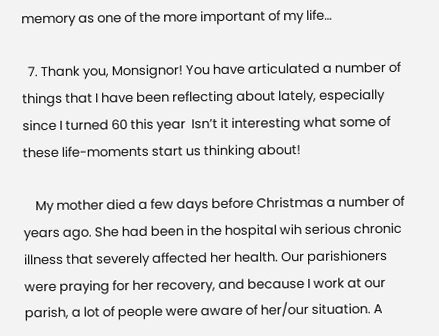memory as one of the more important of my life…

  7. Thank you, Monsignor! You have articulated a number of things that I have been reflecting about lately, especially since I turned 60 this year  Isn’t it interesting what some of these life-moments start us thinking about!

    My mother died a few days before Christmas a number of years ago. She had been in the hospital wih serious chronic illness that severely affected her health. Our parishioners were praying for her recovery, and because I work at our parish, a lot of people were aware of her/our situation. A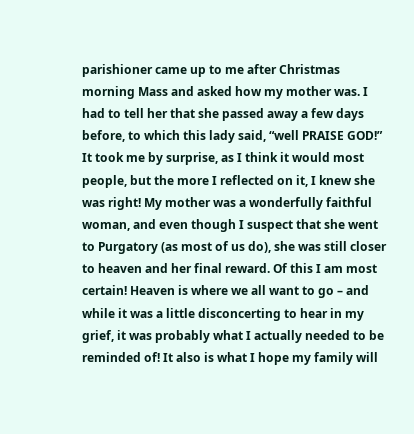parishioner came up to me after Christmas morning Mass and asked how my mother was. I had to tell her that she passed away a few days before, to which this lady said, “well PRAISE GOD!” It took me by surprise, as I think it would most people, but the more I reflected on it, I knew she was right! My mother was a wonderfully faithful woman, and even though I suspect that she went to Purgatory (as most of us do), she was still closer to heaven and her final reward. Of this I am most certain! Heaven is where we all want to go – and while it was a little disconcerting to hear in my grief, it was probably what I actually needed to be reminded of! It also is what I hope my family will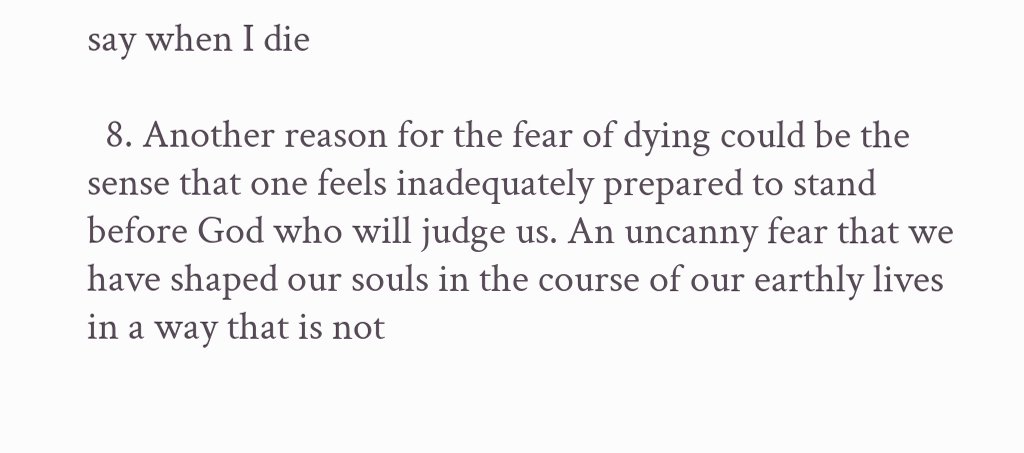say when I die

  8. Another reason for the fear of dying could be the sense that one feels inadequately prepared to stand before God who will judge us. An uncanny fear that we have shaped our souls in the course of our earthly lives in a way that is not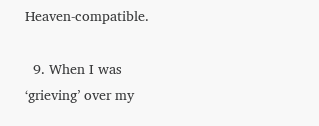Heaven-compatible.

  9. When I was ‘grieving’ over my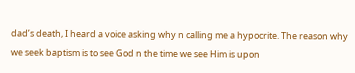dad’s death, I heard a voice asking why n calling me a hypocrite. The reason why we seek baptism is to see God n the time we see Him is upon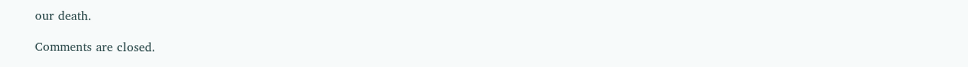our death.

Comments are closed.